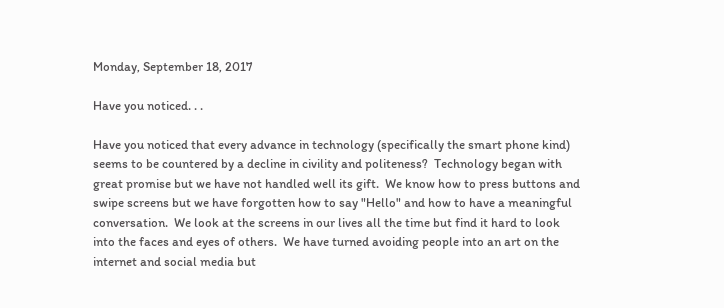Monday, September 18, 2017

Have you noticed. . .

Have you noticed that every advance in technology (specifically the smart phone kind) seems to be countered by a decline in civility and politeness?  Technology began with great promise but we have not handled well its gift.  We know how to press buttons and swipe screens but we have forgotten how to say "Hello" and how to have a meaningful conversation.  We look at the screens in our lives all the time but find it hard to look into the faces and eyes of others.  We have turned avoiding people into an art on the internet and social media but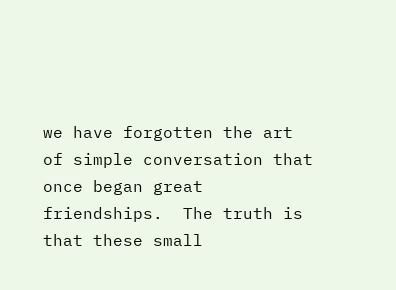we have forgotten the art of simple conversation that once began great friendships.  The truth is that these small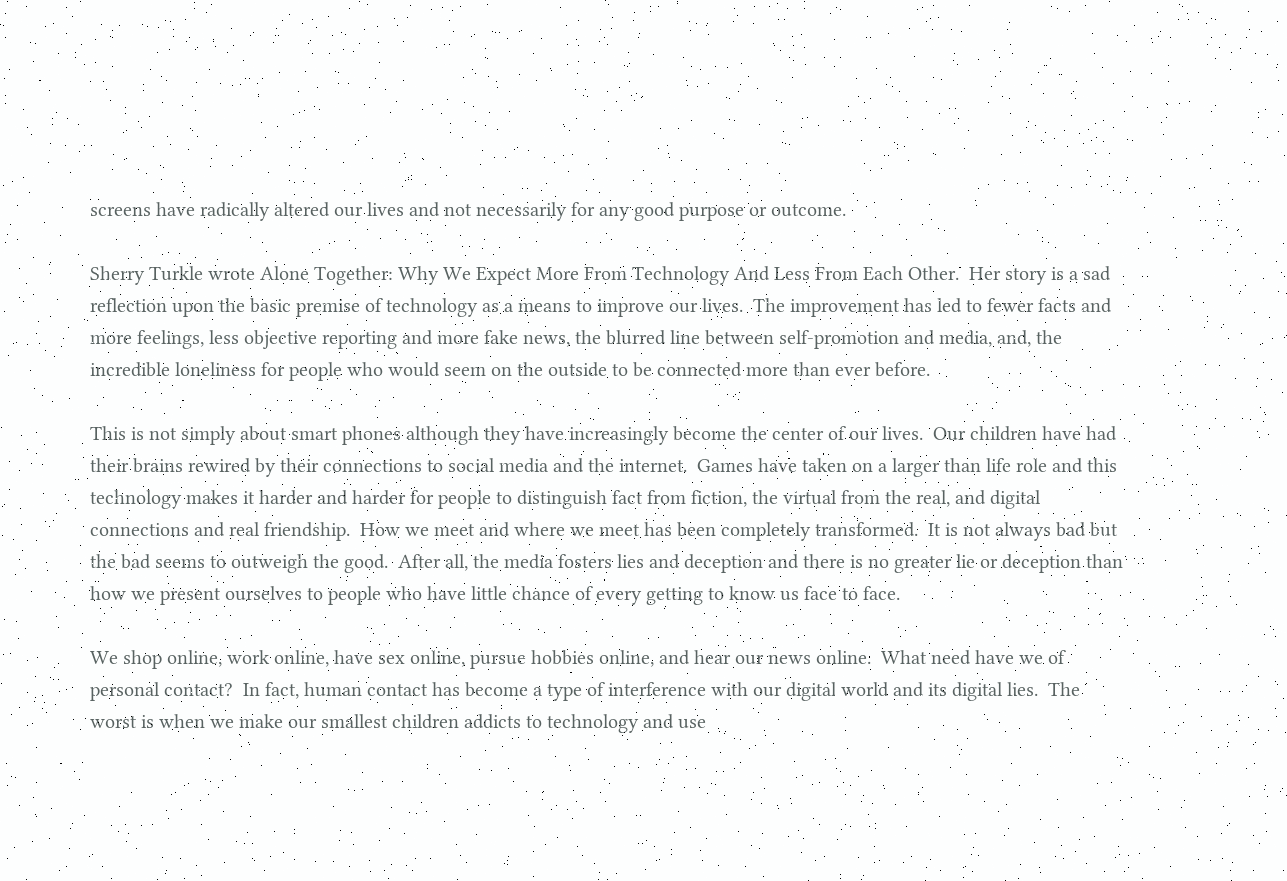screens have radically altered our lives and not necessarily for any good purpose or outcome.

Sherry Turkle wrote Alone Together: Why We Expect More From Technology And Less From Each Other.  Her story is a sad reflection upon the basic premise of technology as a means to improve our lives.  The improvement has led to fewer facts and more feelings, less objective reporting and more fake news, the blurred line between self-promotion and media, and, the incredible loneliness for people who would seem on the outside to be connected more than ever before.

This is not simply about smart phones although they have increasingly become the center of our lives.  Our children have had their brains rewired by their connections to social media and the internet.  Games have taken on a larger than life role and this technology makes it harder and harder for people to distinguish fact from fiction, the virtual from the real, and digital connections and real friendship.  How we meet and where we meet has been completely transformed.  It is not always bad but the bad seems to outweigh the good.  After all, the media fosters lies and deception and there is no greater lie or deception than how we present ourselves to people who have little chance of every getting to know us face to face.

We shop online, work online, have sex online, pursue hobbies online, and hear our news online.  What need have we of personal contact?  In fact, human contact has become a type of interference with our digital world and its digital lies.  The worst is when we make our smallest children addicts to technology and use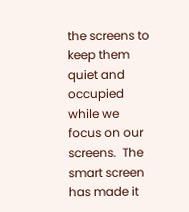the screens to keep them quiet and occupied while we focus on our screens.  The smart screen has made it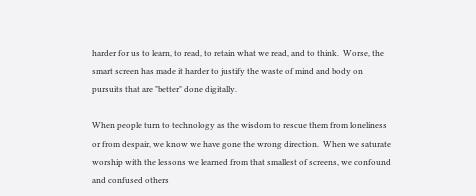harder for us to learn, to read, to retain what we read, and to think.  Worse, the smart screen has made it harder to justify the waste of mind and body on pursuits that are "better" done digitally.

When people turn to technology as the wisdom to rescue them from loneliness or from despair, we know we have gone the wrong direction.  When we saturate worship with the lessons we learned from that smallest of screens, we confound and confused others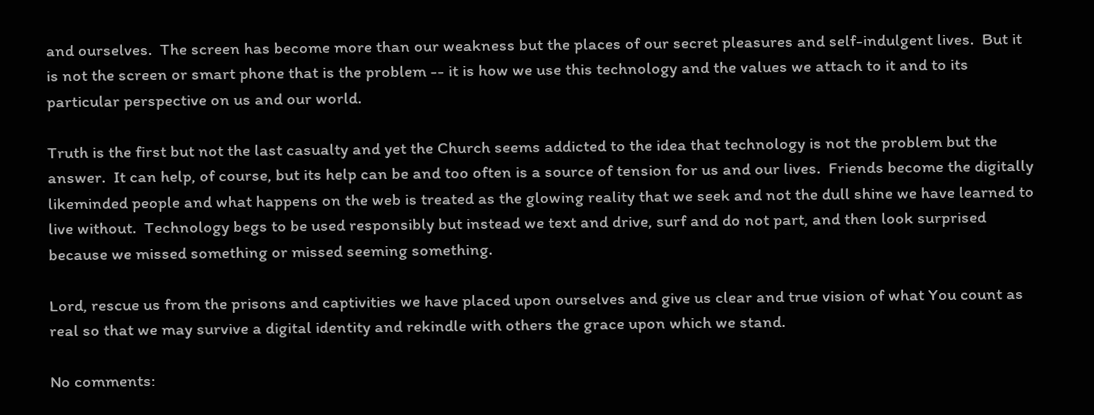and ourselves.  The screen has become more than our weakness but the places of our secret pleasures and self-indulgent lives.  But it is not the screen or smart phone that is the problem -- it is how we use this technology and the values we attach to it and to its particular perspective on us and our world.

Truth is the first but not the last casualty and yet the Church seems addicted to the idea that technology is not the problem but the answer.  It can help, of course, but its help can be and too often is a source of tension for us and our lives.  Friends become the digitally likeminded people and what happens on the web is treated as the glowing reality that we seek and not the dull shine we have learned to live without.  Technology begs to be used responsibly but instead we text and drive, surf and do not part, and then look surprised because we missed something or missed seeming something.

Lord, rescue us from the prisons and captivities we have placed upon ourselves and give us clear and true vision of what You count as real so that we may survive a digital identity and rekindle with others the grace upon which we stand.

No comments: